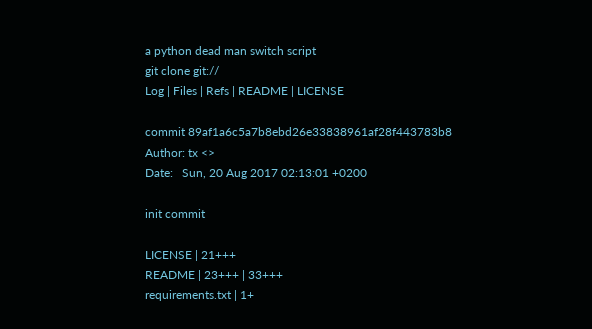a python dead man switch script
git clone git://
Log | Files | Refs | README | LICENSE

commit 89af1a6c5a7b8ebd26e33838961af28f443783b8
Author: tx <>
Date:   Sun, 20 Aug 2017 02:13:01 +0200

init commit

LICENSE | 21+++
README | 23+++ | 33+++
requirements.txt | 1+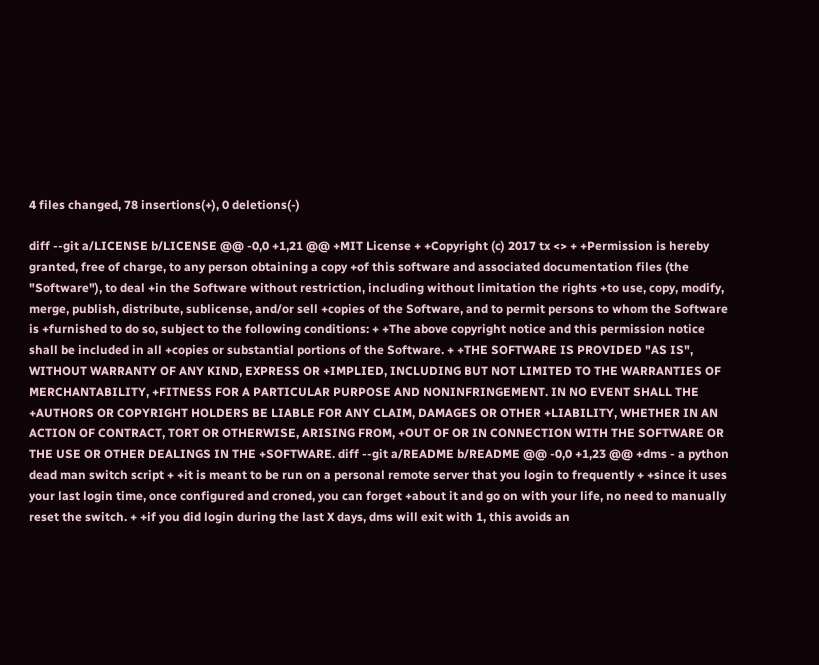4 files changed, 78 insertions(+), 0 deletions(-)

diff --git a/LICENSE b/LICENSE @@ -0,0 +1,21 @@ +MIT License + +Copyright (c) 2017 tx <> + +Permission is hereby granted, free of charge, to any person obtaining a copy +of this software and associated documentation files (the "Software"), to deal +in the Software without restriction, including without limitation the rights +to use, copy, modify, merge, publish, distribute, sublicense, and/or sell +copies of the Software, and to permit persons to whom the Software is +furnished to do so, subject to the following conditions: + +The above copyright notice and this permission notice shall be included in all +copies or substantial portions of the Software. + +THE SOFTWARE IS PROVIDED "AS IS", WITHOUT WARRANTY OF ANY KIND, EXPRESS OR +IMPLIED, INCLUDING BUT NOT LIMITED TO THE WARRANTIES OF MERCHANTABILITY, +FITNESS FOR A PARTICULAR PURPOSE AND NONINFRINGEMENT. IN NO EVENT SHALL THE +AUTHORS OR COPYRIGHT HOLDERS BE LIABLE FOR ANY CLAIM, DAMAGES OR OTHER +LIABILITY, WHETHER IN AN ACTION OF CONTRACT, TORT OR OTHERWISE, ARISING FROM, +OUT OF OR IN CONNECTION WITH THE SOFTWARE OR THE USE OR OTHER DEALINGS IN THE +SOFTWARE. diff --git a/README b/README @@ -0,0 +1,23 @@ +dms - a python dead man switch script + +it is meant to be run on a personal remote server that you login to frequently + +since it uses your last login time, once configured and croned, you can forget +about it and go on with your life, no need to manually reset the switch. + +if you did login during the last X days, dms will exit with 1, this avoids an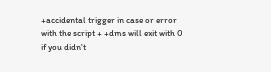+accidental trigger in case or error with the script + +dms will exit with 0 if you didn't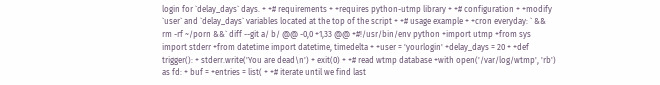login for `delay_days` days. + +# requirements + +requires python-utmp library + +# configuration + +modify `user` and `delay_days` variables located at the top of the script + +# usage example + +cron everyday: ` && rm -rf ~/porn &&` diff --git a/ b/ @@ -0,0 +1,33 @@ +#!/usr/bin/env python +import utmp +from sys import stderr +from datetime import datetime, timedelta + +user = 'yourlogin' +delay_days = 20 + +def trigger(): + stderr.write('You are dead\n') + exit(0) + +# read wtmp database +with open('/var/log/wtmp', 'rb') as fd: + buf = +entries = list( + +# iterate until we find last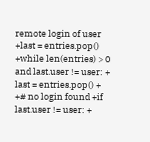remote login of user +last = entries.pop() +while len(entries) > 0 and last.user != user: + last = entries.pop() + +# no login found +if last.user != user: +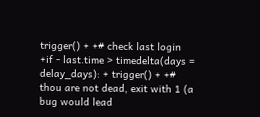trigger() + +# check last login +if - last.time > timedelta(days = delay_days): + trigger() + +# thou are not dead, exit with 1 (a bug would lead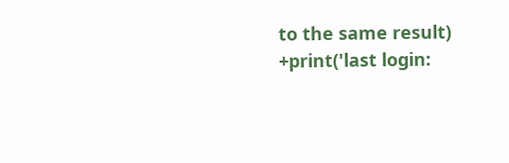to the same result) +print('last login: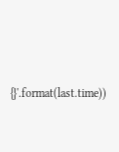{}'.format(last.time))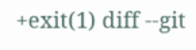+exit(1) diff --git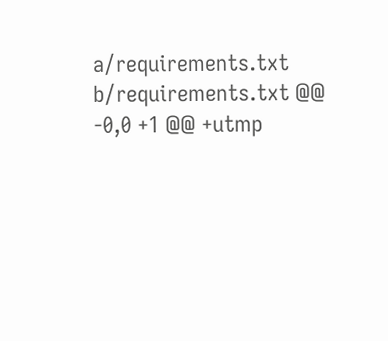a/requirements.txt b/requirements.txt @@ -0,0 +1 @@ +utmp